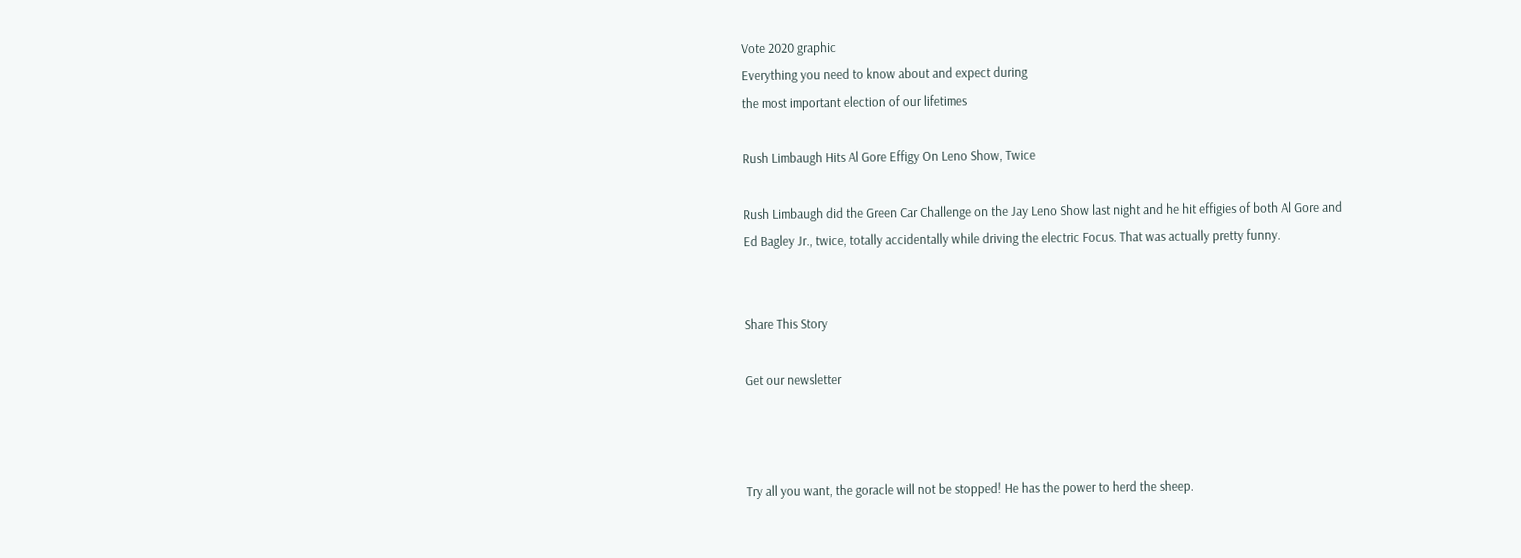Vote 2020 graphic
Everything you need to know about and expect during
the most important election of our lifetimes

Rush Limbaugh Hits Al Gore Effigy On Leno Show, Twice

Rush Limbaugh did the Green Car Challenge on the Jay Leno Show last night and he hit effigies of both Al Gore and Ed Bagley Jr., twice, totally accidentally while driving the electric Focus. That was actually pretty funny.


Share This Story

Get our newsletter



Try all you want, the goracle will not be stopped! He has the power to herd the sheep.